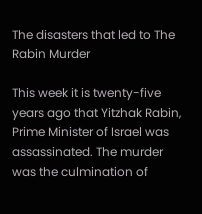The disasters that led to The Rabin Murder

This week it is twenty-five years ago that Yitzhak Rabin, Prime Minister of Israel was assassinated. The murder was the culmination of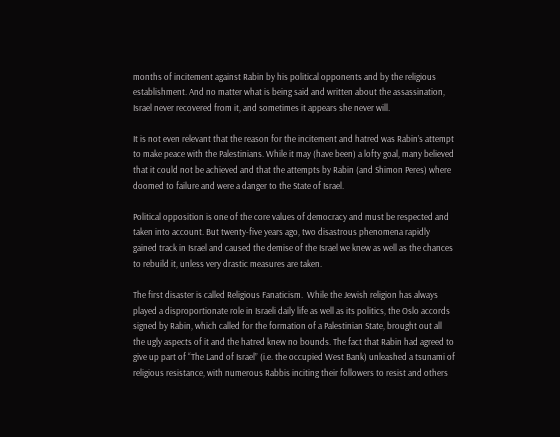months of incitement against Rabin by his political opponents and by the religious establishment. And no matter what is being said and written about the assassination, Israel never recovered from it, and sometimes it appears she never will.

It is not even relevant that the reason for the incitement and hatred was Rabin’s attempt to make peace with the Palestinians. While it may (have been) a lofty goal, many believed that it could not be achieved and that the attempts by Rabin (and Shimon Peres) where doomed to failure and were a danger to the State of Israel.

Political opposition is one of the core values of democracy and must be respected and taken into account. But twenty-five years ago, two disastrous phenomena rapidly gained track in Israel and caused the demise of the Israel we knew as well as the chances to rebuild it, unless very drastic measures are taken.

The first disaster is called Religious Fanaticism.  While the Jewish religion has always played a disproportionate role in Israeli daily life as well as its politics, the Oslo accords signed by Rabin, which called for the formation of a Palestinian State, brought out all the ugly aspects of it and the hatred knew no bounds. The fact that Rabin had agreed to give up part of “The Land of Israel” (i.e. the occupied West Bank) unleashed a tsunami of religious resistance, with numerous Rabbis inciting their followers to resist and others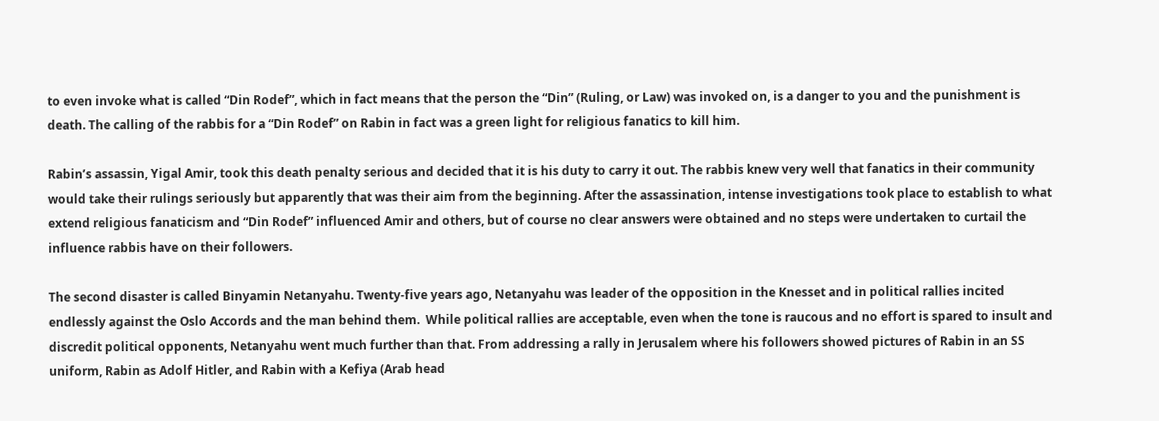to even invoke what is called “Din Rodef”, which in fact means that the person the “Din” (Ruling, or Law) was invoked on, is a danger to you and the punishment is death. The calling of the rabbis for a “Din Rodef” on Rabin in fact was a green light for religious fanatics to kill him.

Rabin’s assassin, Yigal Amir, took this death penalty serious and decided that it is his duty to carry it out. The rabbis knew very well that fanatics in their community would take their rulings seriously but apparently that was their aim from the beginning. After the assassination, intense investigations took place to establish to what extend religious fanaticism and “Din Rodef” influenced Amir and others, but of course no clear answers were obtained and no steps were undertaken to curtail the influence rabbis have on their followers.

The second disaster is called Binyamin Netanyahu. Twenty-five years ago, Netanyahu was leader of the opposition in the Knesset and in political rallies incited endlessly against the Oslo Accords and the man behind them.  While political rallies are acceptable, even when the tone is raucous and no effort is spared to insult and discredit political opponents, Netanyahu went much further than that. From addressing a rally in Jerusalem where his followers showed pictures of Rabin in an SS uniform, Rabin as Adolf Hitler, and Rabin with a Kefiya (Arab head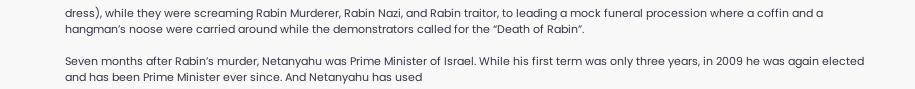dress), while they were screaming Rabin Murderer, Rabin Nazi, and Rabin traitor, to leading a mock funeral procession where a coffin and a hangman’s noose were carried around while the demonstrators called for the “Death of Rabin”.

Seven months after Rabin’s murder, Netanyahu was Prime Minister of Israel. While his first term was only three years, in 2009 he was again elected and has been Prime Minister ever since. And Netanyahu has used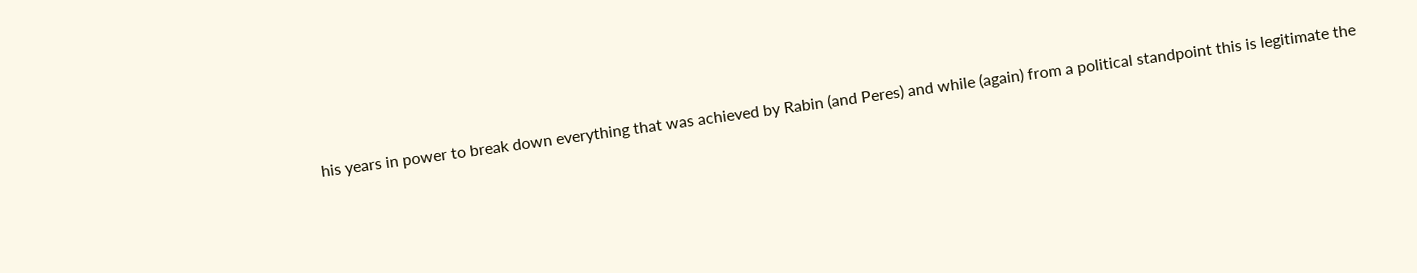his years in power to break down everything that was achieved by Rabin (and Peres) and while (again) from a political standpoint this is legitimate the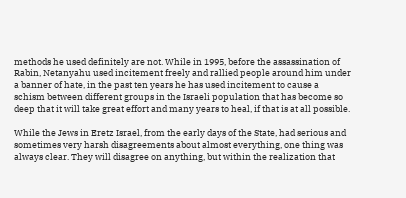methods he used definitely are not. While in 1995, before the assassination of Rabin, Netanyahu used incitement freely and rallied people around him under a banner of hate, in the past ten years he has used incitement to cause a schism between different groups in the Israeli population that has become so deep that it will take great effort and many years to heal, if that is at all possible.

While the Jews in Eretz Israel, from the early days of the State, had serious and sometimes very harsh disagreements about almost everything, one thing was always clear. They will disagree on anything, but within the realization that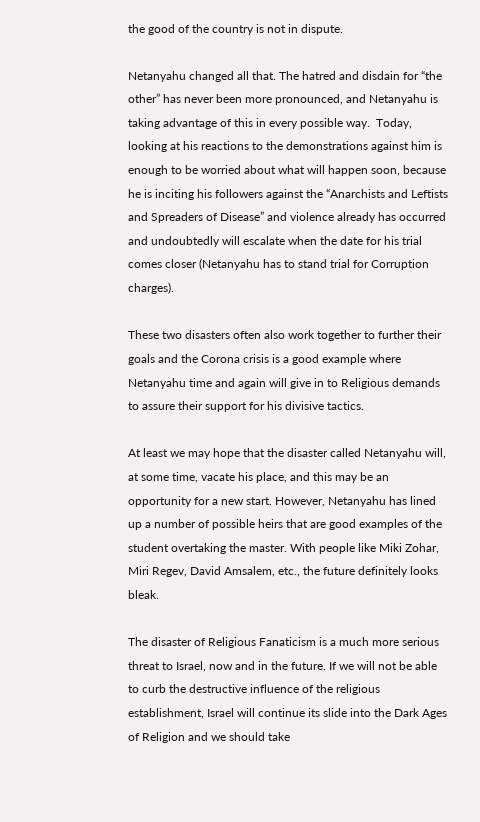the good of the country is not in dispute.

Netanyahu changed all that. The hatred and disdain for “the other” has never been more pronounced, and Netanyahu is taking advantage of this in every possible way.  Today, looking at his reactions to the demonstrations against him is enough to be worried about what will happen soon, because he is inciting his followers against the “Anarchists and Leftists and Spreaders of Disease” and violence already has occurred and undoubtedly will escalate when the date for his trial comes closer (Netanyahu has to stand trial for Corruption charges).

These two disasters often also work together to further their goals and the Corona crisis is a good example where Netanyahu time and again will give in to Religious demands to assure their support for his divisive tactics.

At least we may hope that the disaster called Netanyahu will, at some time, vacate his place, and this may be an opportunity for a new start. However, Netanyahu has lined up a number of possible heirs that are good examples of the student overtaking the master. With people like Miki Zohar, Miri Regev, David Amsalem, etc., the future definitely looks bleak.

The disaster of Religious Fanaticism is a much more serious threat to Israel, now and in the future. If we will not be able to curb the destructive influence of the religious establishment, Israel will continue its slide into the Dark Ages of Religion and we should take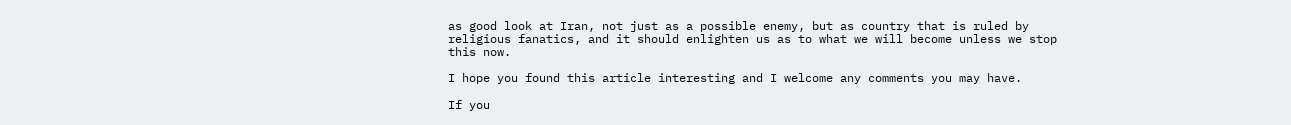as good look at Iran, not just as a possible enemy, but as country that is ruled by religious fanatics, and it should enlighten us as to what we will become unless we stop this now.

I hope you found this article interesting and I welcome any comments you may have.

If you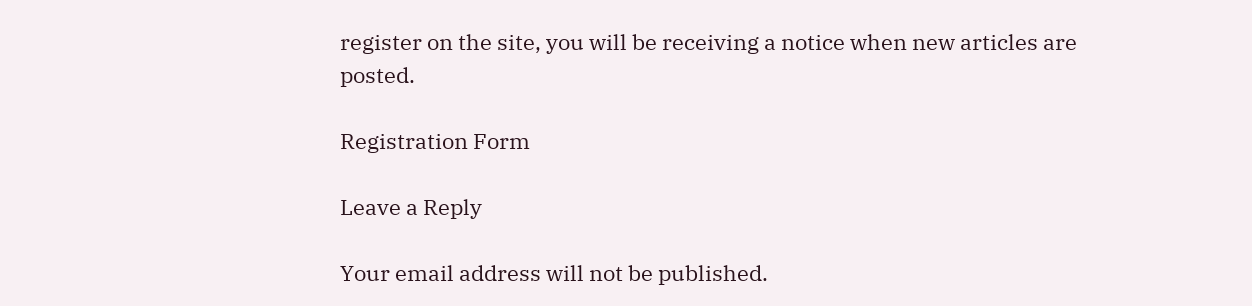register on the site, you will be receiving a notice when new articles are posted.

Registration Form

Leave a Reply

Your email address will not be published.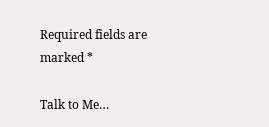Required fields are marked *

Talk to Me…